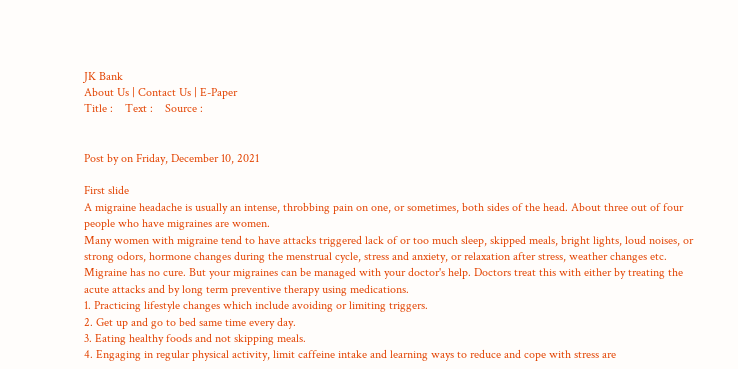JK Bank
About Us | Contact Us | E-Paper
Title :    Text :    Source :


Post by on Friday, December 10, 2021

First slide
A migraine headache is usually an intense, throbbing pain on one, or sometimes, both sides of the head. About three out of four people who have migraines are women.
Many women with migraine tend to have attacks triggered lack of or too much sleep, skipped meals, bright lights, loud noises, or strong odors, hormone changes during the menstrual cycle, stress and anxiety, or relaxation after stress, weather changes etc.
Migraine has no cure. But your migraines can be managed with your doctor's help. Doctors treat this with either by treating the acute attacks and by long term preventive therapy using medications.
1. Practicing lifestyle changes which include avoiding or limiting triggers.
2. Get up and go to bed same time every day.
3. Eating healthy foods and not skipping meals.
4. Engaging in regular physical activity, limit caffeine intake and learning ways to reduce and cope with stress are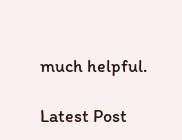much helpful.

Latest Post